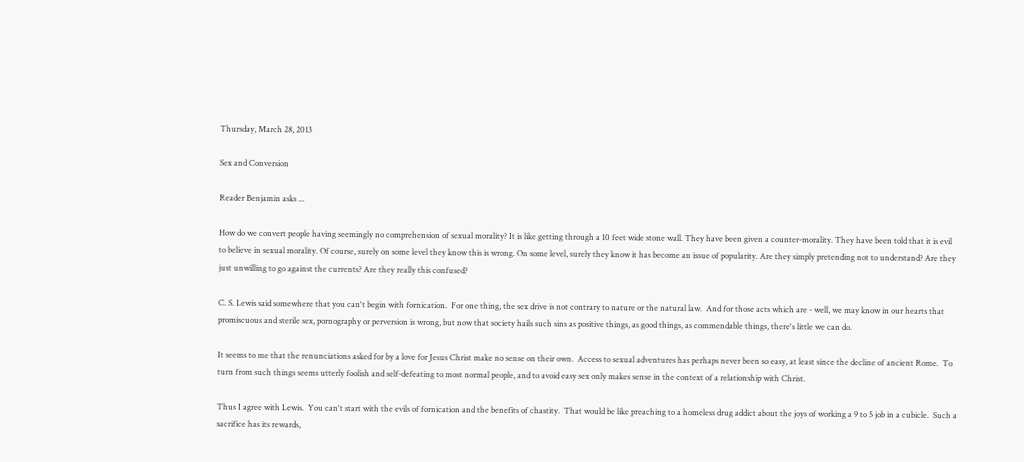Thursday, March 28, 2013

Sex and Conversion

Reader Benjamin asks ...

How do we convert people having seemingly no comprehension of sexual morality? It is like getting through a 10 feet wide stone wall. They have been given a counter-morality. They have been told that it is evil to believe in sexual morality. Of course, surely on some level they know this is wrong. On some level, surely they know it has become an issue of popularity. Are they simply pretending not to understand? Are they just unwilling to go against the currents? Are they really this confused?

C. S. Lewis said somewhere that you can't begin with fornication.  For one thing, the sex drive is not contrary to nature or the natural law.  And for those acts which are - well, we may know in our hearts that promiscuous and sterile sex, pornography or perversion is wrong, but now that society hails such sins as positive things, as good things, as commendable things, there's little we can do.

It seems to me that the renunciations asked for by a love for Jesus Christ make no sense on their own.  Access to sexual adventures has perhaps never been so easy, at least since the decline of ancient Rome.  To turn from such things seems utterly foolish and self-defeating to most normal people, and to avoid easy sex only makes sense in the context of a relationship with Christ.

Thus I agree with Lewis.  You can't start with the evils of fornication and the benefits of chastity.  That would be like preaching to a homeless drug addict about the joys of working a 9 to 5 job in a cubicle.  Such a sacrifice has its rewards,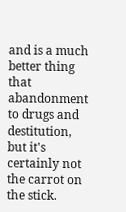and is a much better thing that abandonment to drugs and destitution, but it's certainly not the carrot on the stick.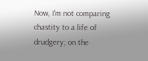Now, I'm not comparing chastity to a life of drudgery; on the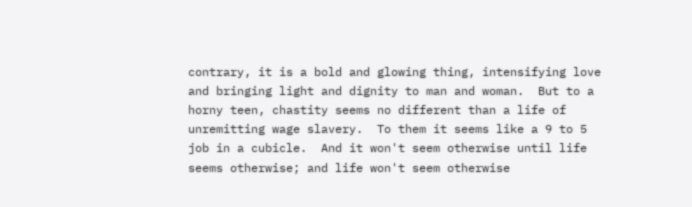contrary, it is a bold and glowing thing, intensifying love and bringing light and dignity to man and woman.  But to a horny teen, chastity seems no different than a life of unremitting wage slavery.  To them it seems like a 9 to 5 job in a cubicle.  And it won't seem otherwise until life seems otherwise; and life won't seem otherwise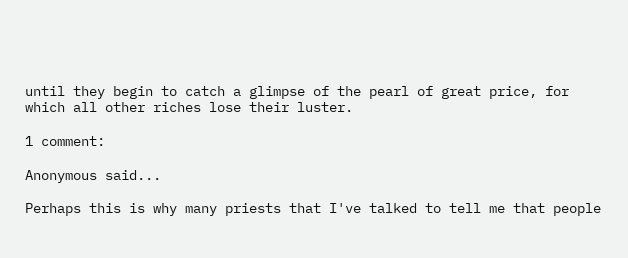until they begin to catch a glimpse of the pearl of great price, for which all other riches lose their luster.

1 comment:

Anonymous said...

Perhaps this is why many priests that I've talked to tell me that people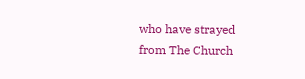who have strayed from The Church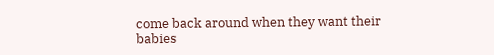come back around when they want their babies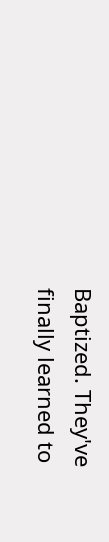Baptized. They've finally learned to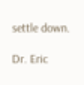settle down.

Dr. Eric